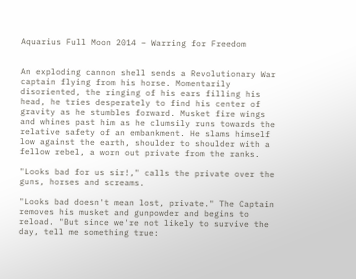Aquarius Full Moon 2014 – Warring for Freedom


An exploding cannon shell sends a Revolutionary War captain flying from his horse. Momentarily disoriented, the ringing of his ears filling his head, he tries desperately to find his center of gravity as he stumbles forward. Musket fire wings and whines past him as he clumsily runs towards the relative safety of an embankment. He slams himself low against the earth, shoulder to shoulder with a fellow rebel, a worn out private from the ranks.

"Looks bad for us sir!," calls the private over the guns, horses and screams.

"Looks bad doesn't mean lost, private." The Captain removes his musket and gunpowder and begins to reload. "But since we're not likely to survive the day, tell me something true: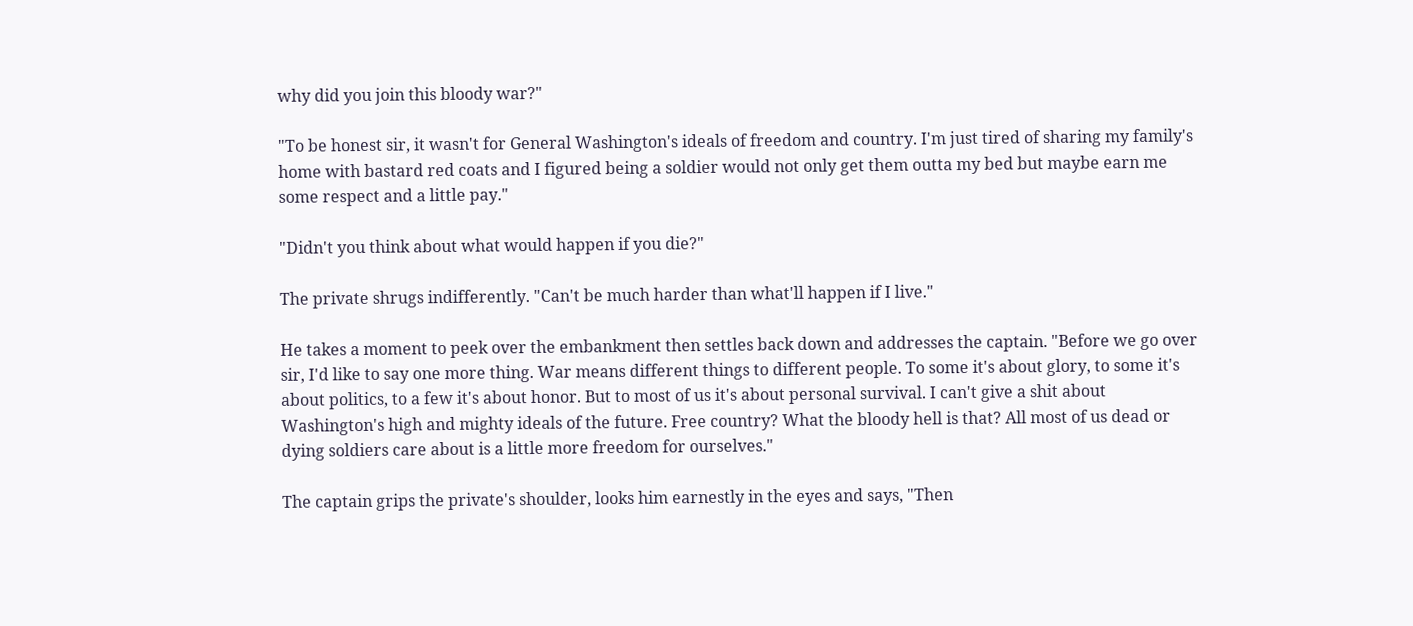why did you join this bloody war?"

"To be honest sir, it wasn't for General Washington's ideals of freedom and country. I'm just tired of sharing my family's home with bastard red coats and I figured being a soldier would not only get them outta my bed but maybe earn me some respect and a little pay."

"Didn't you think about what would happen if you die?"

The private shrugs indifferently. "Can't be much harder than what'll happen if I live."

He takes a moment to peek over the embankment then settles back down and addresses the captain. "Before we go over sir, I'd like to say one more thing. War means different things to different people. To some it's about glory, to some it's about politics, to a few it's about honor. But to most of us it's about personal survival. I can't give a shit about Washington's high and mighty ideals of the future. Free country? What the bloody hell is that? All most of us dead or dying soldiers care about is a little more freedom for ourselves."

The captain grips the private's shoulder, looks him earnestly in the eyes and says, "Then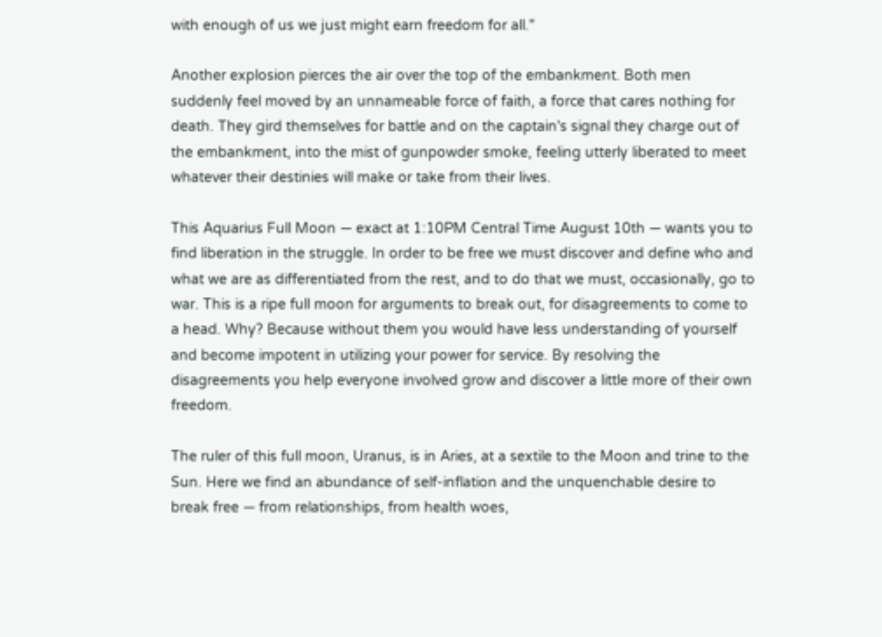with enough of us we just might earn freedom for all."

Another explosion pierces the air over the top of the embankment. Both men suddenly feel moved by an unnameable force of faith, a force that cares nothing for death. They gird themselves for battle and on the captain's signal they charge out of the embankment, into the mist of gunpowder smoke, feeling utterly liberated to meet whatever their destinies will make or take from their lives.

This Aquarius Full Moon — exact at 1:10PM Central Time August 10th — wants you to find liberation in the struggle. In order to be free we must discover and define who and what we are as differentiated from the rest, and to do that we must, occasionally, go to war. This is a ripe full moon for arguments to break out, for disagreements to come to a head. Why? Because without them you would have less understanding of yourself and become impotent in utilizing your power for service. By resolving the disagreements you help everyone involved grow and discover a little more of their own freedom.

The ruler of this full moon, Uranus, is in Aries, at a sextile to the Moon and trine to the Sun. Here we find an abundance of self-inflation and the unquenchable desire to break free — from relationships, from health woes,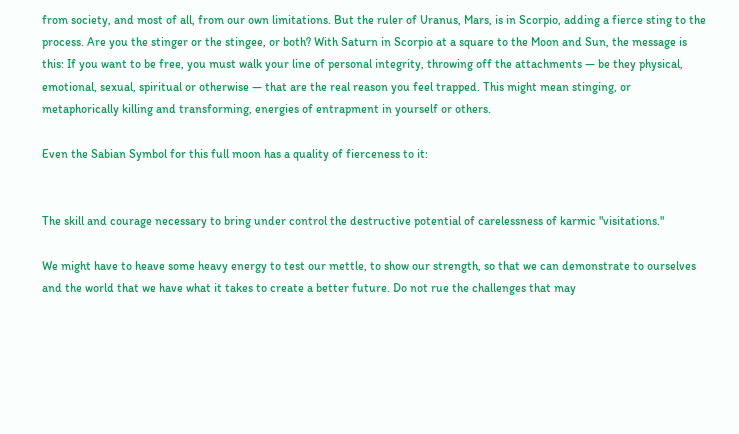from society, and most of all, from our own limitations. But the ruler of Uranus, Mars, is in Scorpio, adding a fierce sting to the process. Are you the stinger or the stingee, or both? With Saturn in Scorpio at a square to the Moon and Sun, the message is this: If you want to be free, you must walk your line of personal integrity, throwing off the attachments — be they physical, emotional, sexual, spiritual or otherwise — that are the real reason you feel trapped. This might mean stinging, or metaphorically killing and transforming, energies of entrapment in yourself or others.

Even the Sabian Symbol for this full moon has a quality of fierceness to it:


The skill and courage necessary to bring under control the destructive potential of carelessness of karmic "visitations."

We might have to heave some heavy energy to test our mettle, to show our strength, so that we can demonstrate to ourselves and the world that we have what it takes to create a better future. Do not rue the challenges that may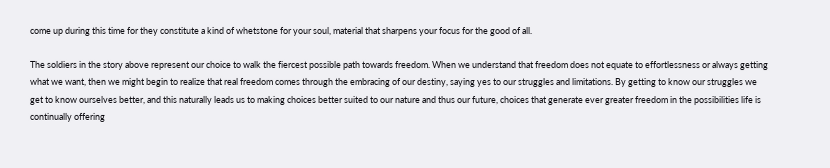come up during this time for they constitute a kind of whetstone for your soul, material that sharpens your focus for the good of all.

The soldiers in the story above represent our choice to walk the fiercest possible path towards freedom. When we understand that freedom does not equate to effortlessness or always getting what we want, then we might begin to realize that real freedom comes through the embracing of our destiny, saying yes to our struggles and limitations. By getting to know our struggles we get to know ourselves better, and this naturally leads us to making choices better suited to our nature and thus our future, choices that generate ever greater freedom in the possibilities life is continually offering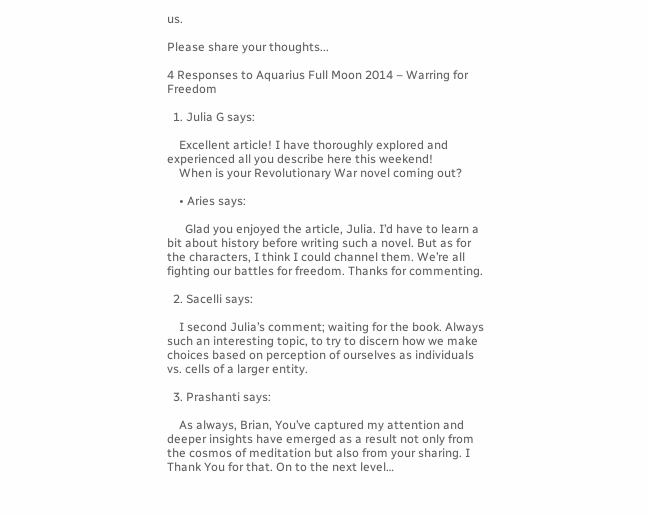us.

Please share your thoughts...

4 Responses to Aquarius Full Moon 2014 – Warring for Freedom

  1. Julia G says:

    Excellent article! I have thoroughly explored and experienced all you describe here this weekend!
    When is your Revolutionary War novel coming out?

    • Aries says:

      Glad you enjoyed the article, Julia. I’d have to learn a bit about history before writing such a novel. But as for the characters, I think I could channel them. We’re all fighting our battles for freedom. Thanks for commenting.

  2. Sacelli says:

    I second Julia’s comment; waiting for the book. Always such an interesting topic, to try to discern how we make choices based on perception of ourselves as individuals vs. cells of a larger entity.

  3. Prashanti says:

    As always, Brian, You’ve captured my attention and deeper insights have emerged as a result not only from the cosmos of meditation but also from your sharing. I Thank You for that. On to the next level…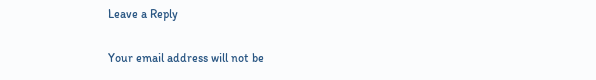Leave a Reply

Your email address will not be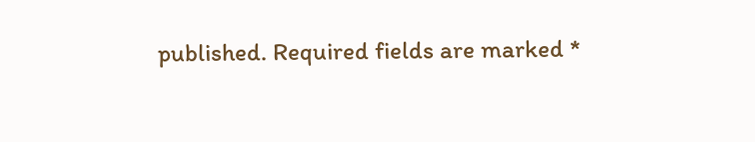published. Required fields are marked *